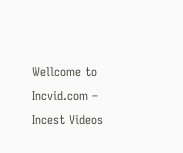Wellcome to Incvid.com – Incest Videos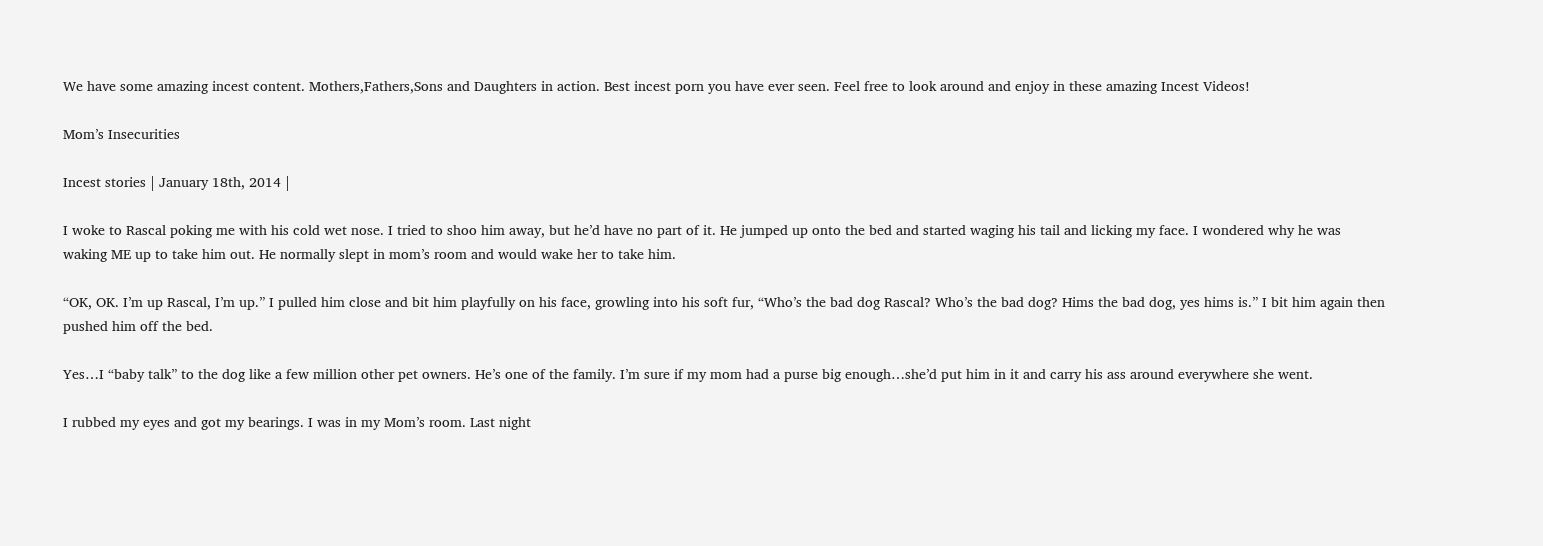We have some amazing incest content. Mothers,Fathers,Sons and Daughters in action. Best incest porn you have ever seen. Feel free to look around and enjoy in these amazing Incest Videos!

Mom’s Insecurities

Incest stories | January 18th, 2014 |

I woke to Rascal poking me with his cold wet nose. I tried to shoo him away, but he’d have no part of it. He jumped up onto the bed and started waging his tail and licking my face. I wondered why he was waking ME up to take him out. He normally slept in mom’s room and would wake her to take him.

“OK, OK. I’m up Rascal, I’m up.” I pulled him close and bit him playfully on his face, growling into his soft fur, “Who’s the bad dog Rascal? Who’s the bad dog? Hims the bad dog, yes hims is.” I bit him again then pushed him off the bed.

Yes…I “baby talk” to the dog like a few million other pet owners. He’s one of the family. I’m sure if my mom had a purse big enough…she’d put him in it and carry his ass around everywhere she went.

I rubbed my eyes and got my bearings. I was in my Mom’s room. Last night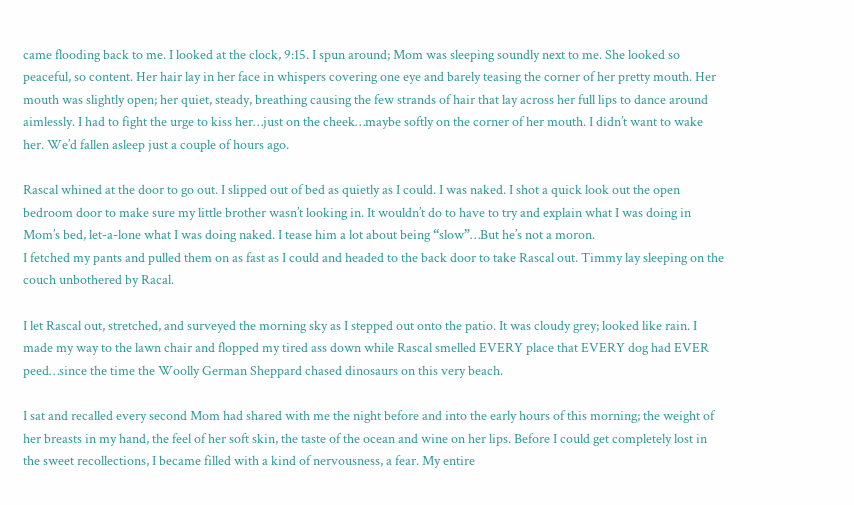came flooding back to me. I looked at the clock, 9:15. I spun around; Mom was sleeping soundly next to me. She looked so peaceful, so content. Her hair lay in her face in whispers covering one eye and barely teasing the corner of her pretty mouth. Her mouth was slightly open; her quiet, steady, breathing causing the few strands of hair that lay across her full lips to dance around aimlessly. I had to fight the urge to kiss her…just on the cheek…maybe softly on the corner of her mouth. I didn’t want to wake her. We’d fallen asleep just a couple of hours ago.

Rascal whined at the door to go out. I slipped out of bed as quietly as I could. I was naked. I shot a quick look out the open bedroom door to make sure my little brother wasn’t looking in. It wouldn’t do to have to try and explain what I was doing in Mom’s bed, let-a-lone what I was doing naked. I tease him a lot about being “slow”…But he’s not a moron.
I fetched my pants and pulled them on as fast as I could and headed to the back door to take Rascal out. Timmy lay sleeping on the couch unbothered by Racal.

I let Rascal out, stretched, and surveyed the morning sky as I stepped out onto the patio. It was cloudy grey; looked like rain. I made my way to the lawn chair and flopped my tired ass down while Rascal smelled EVERY place that EVERY dog had EVER peed…since the time the Woolly German Sheppard chased dinosaurs on this very beach.

I sat and recalled every second Mom had shared with me the night before and into the early hours of this morning; the weight of her breasts in my hand, the feel of her soft skin, the taste of the ocean and wine on her lips. Before I could get completely lost in the sweet recollections, I became filled with a kind of nervousness, a fear. My entire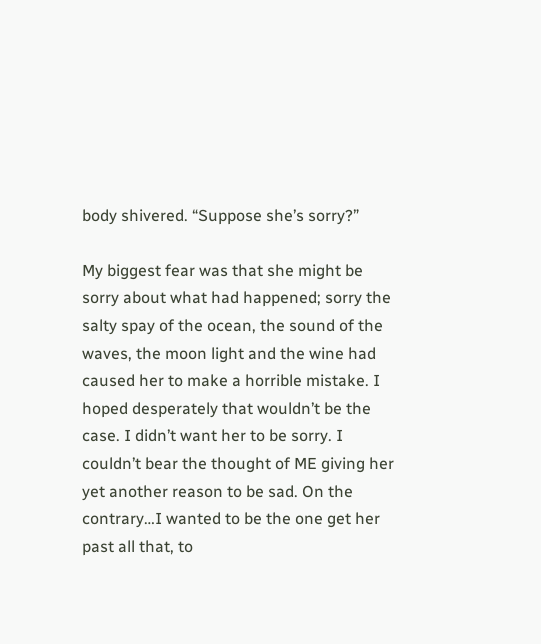body shivered. “Suppose she’s sorry?”

My biggest fear was that she might be sorry about what had happened; sorry the salty spay of the ocean, the sound of the waves, the moon light and the wine had caused her to make a horrible mistake. I hoped desperately that wouldn’t be the case. I didn’t want her to be sorry. I couldn’t bear the thought of ME giving her yet another reason to be sad. On the contrary…I wanted to be the one get her past all that, to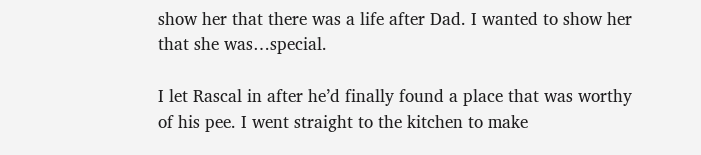show her that there was a life after Dad. I wanted to show her that she was…special.

I let Rascal in after he’d finally found a place that was worthy of his pee. I went straight to the kitchen to make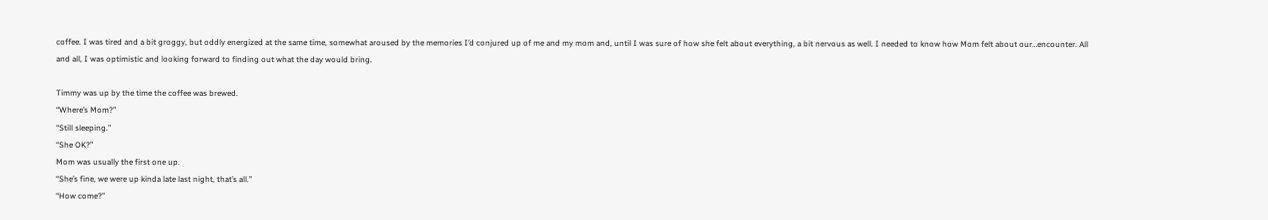coffee. I was tired and a bit groggy, but oddly energized at the same time, somewhat aroused by the memories I’d conjured up of me and my mom and, until I was sure of how she felt about everything, a bit nervous as well. I needed to know how Mom felt about our…encounter. All and all, I was optimistic and looking forward to finding out what the day would bring.

Timmy was up by the time the coffee was brewed.
“Where’s Mom?”
“Still sleeping.”
“She OK?”
Mom was usually the first one up.
“She’s fine, we were up kinda late last night, that’s all.”
“How come?”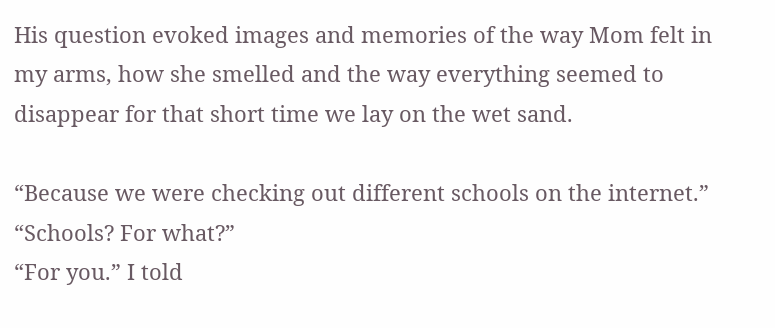His question evoked images and memories of the way Mom felt in my arms, how she smelled and the way everything seemed to disappear for that short time we lay on the wet sand.

“Because we were checking out different schools on the internet.”
“Schools? For what?”
“For you.” I told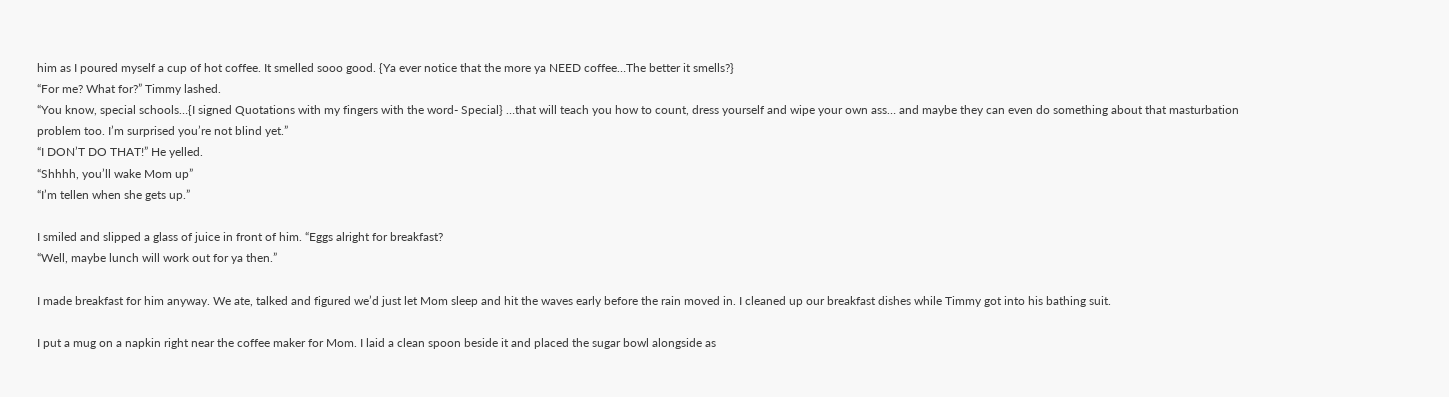him as I poured myself a cup of hot coffee. It smelled sooo good. {Ya ever notice that the more ya NEED coffee…The better it smells?}
“For me? What for?” Timmy lashed.
“You know, special schools…{I signed Quotations with my fingers with the word- Special} …that will teach you how to count, dress yourself and wipe your own ass… and maybe they can even do something about that masturbation problem too. I’m surprised you’re not blind yet.”
“I DON’T DO THAT!” He yelled.
“Shhhh, you’ll wake Mom up”
“I’m tellen when she gets up.”

I smiled and slipped a glass of juice in front of him. “Eggs alright for breakfast?
“Well, maybe lunch will work out for ya then.”

I made breakfast for him anyway. We ate, talked and figured we’d just let Mom sleep and hit the waves early before the rain moved in. I cleaned up our breakfast dishes while Timmy got into his bathing suit.

I put a mug on a napkin right near the coffee maker for Mom. I laid a clean spoon beside it and placed the sugar bowl alongside as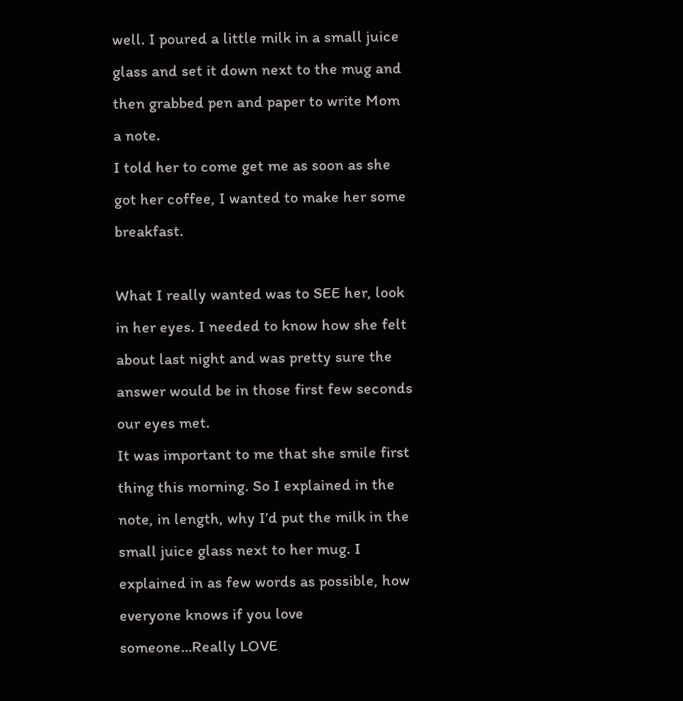well. I poured a little milk in a small juice glass and set it down next to the mug and then grabbed pen and paper to write Mom a note.
I told her to come get me as soon as she got her coffee, I wanted to make her some breakfast.

What I really wanted was to SEE her, look in her eyes. I needed to know how she felt about last night and was pretty sure the answer would be in those first few seconds our eyes met.
It was important to me that she smile first thing this morning. So I explained in the note, in length, why I’d put the milk in the small juice glass next to her mug. I explained in as few words as possible, how everyone knows if you love someone…Really LOVE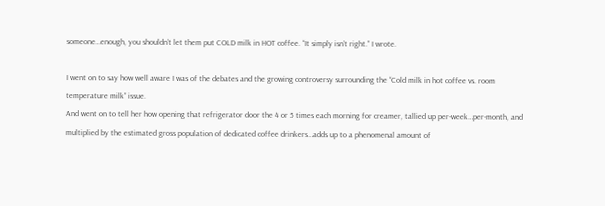someone…enough, you shouldn’t let them put COLD milk in HOT coffee. “It simply isn’t right.” I wrote.

I went on to say how well aware I was of the debates and the growing controversy surrounding the “Cold milk in hot coffee vs. room temperature milk” issue.
And went on to tell her how opening that refrigerator door the 4 or 5 times each morning for creamer, tallied up per-week…per-month, and multiplied by the estimated gross population of dedicated coffee drinkers…adds up to a phenomenal amount of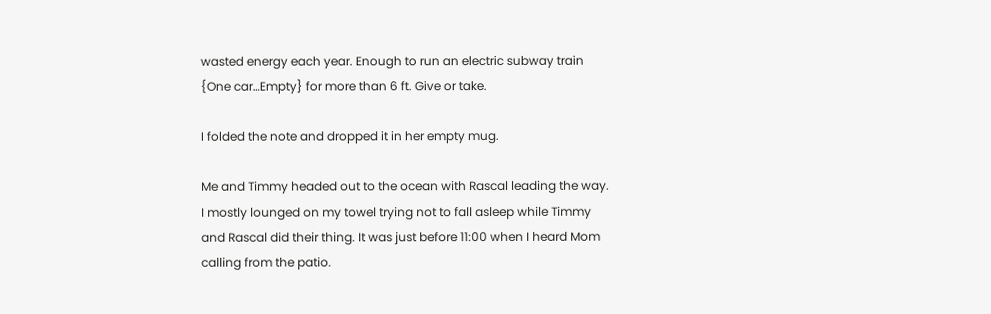wasted energy each year. Enough to run an electric subway train {One car…Empty} for more than 6 ft. Give or take.

I folded the note and dropped it in her empty mug.

Me and Timmy headed out to the ocean with Rascal leading the way. I mostly lounged on my towel trying not to fall asleep while Timmy and Rascal did their thing. It was just before 11:00 when I heard Mom calling from the patio.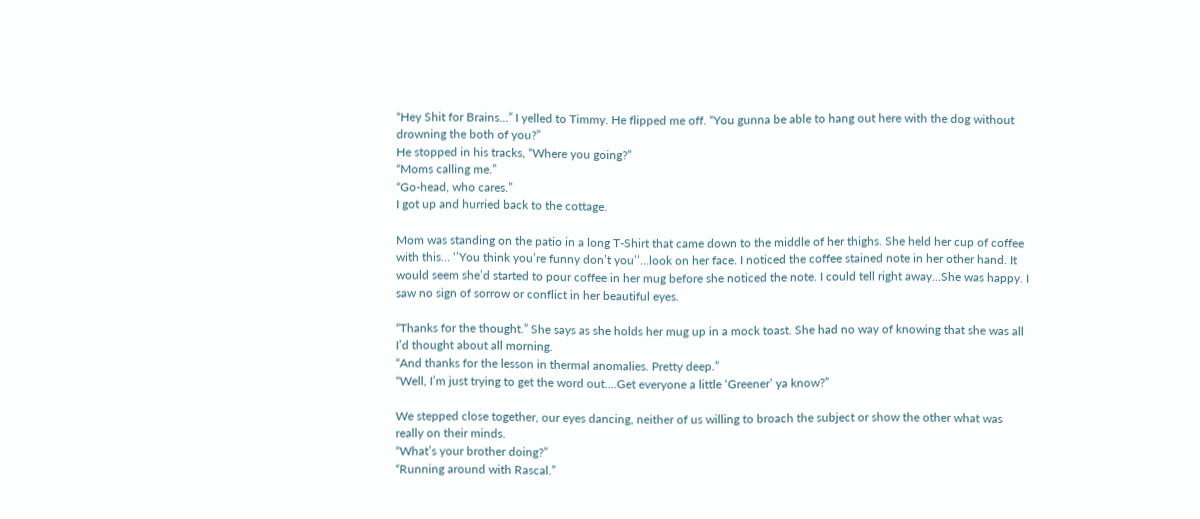“Hey Shit for Brains…” I yelled to Timmy. He flipped me off. “You gunna be able to hang out here with the dog without drowning the both of you?”
He stopped in his tracks, “Where you going?”
“Moms calling me.”
“Go-head, who cares.”
I got up and hurried back to the cottage.

Mom was standing on the patio in a long T-Shirt that came down to the middle of her thighs. She held her cup of coffee with this… ‘’You think you’re funny don’t you’’…look on her face. I noticed the coffee stained note in her other hand. It would seem she’d started to pour coffee in her mug before she noticed the note. I could tell right away…She was happy. I saw no sign of sorrow or conflict in her beautiful eyes.

“Thanks for the thought.” She says as she holds her mug up in a mock toast. She had no way of knowing that she was all I’d thought about all morning.
“And thanks for the lesson in thermal anomalies. Pretty deep.”
“Well, I’m just trying to get the word out….Get everyone a little ‘Greener’ ya know?”

We stepped close together, our eyes dancing, neither of us willing to broach the subject or show the other what was really on their minds.
“What’s your brother doing?”
“Running around with Rascal.”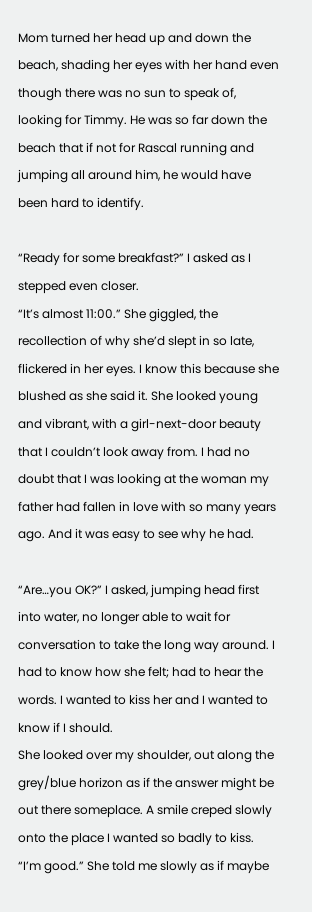Mom turned her head up and down the beach, shading her eyes with her hand even though there was no sun to speak of, looking for Timmy. He was so far down the beach that if not for Rascal running and jumping all around him, he would have been hard to identify.

“Ready for some breakfast?” I asked as I stepped even closer.
“It’s almost 11:00.” She giggled, the recollection of why she’d slept in so late, flickered in her eyes. I know this because she blushed as she said it. She looked young and vibrant, with a girl-next-door beauty that I couldn’t look away from. I had no doubt that I was looking at the woman my father had fallen in love with so many years ago. And it was easy to see why he had.

“Are…you OK?” I asked, jumping head first into water, no longer able to wait for conversation to take the long way around. I had to know how she felt; had to hear the words. I wanted to kiss her and I wanted to know if I should.
She looked over my shoulder, out along the grey/blue horizon as if the answer might be out there someplace. A smile creped slowly onto the place I wanted so badly to kiss.
“I’m good.” She told me slowly as if maybe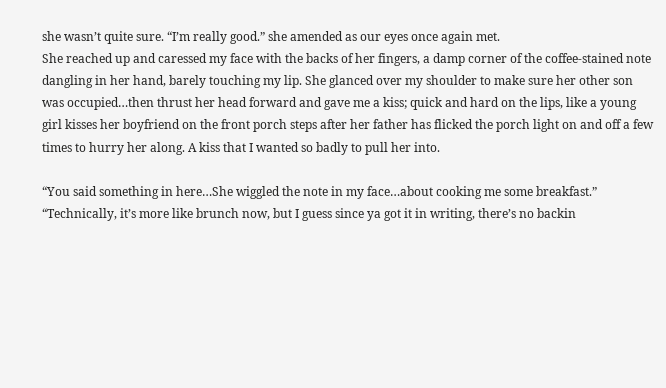she wasn’t quite sure. “I’m really good.” she amended as our eyes once again met.
She reached up and caressed my face with the backs of her fingers, a damp corner of the coffee-stained note dangling in her hand, barely touching my lip. She glanced over my shoulder to make sure her other son was occupied…then thrust her head forward and gave me a kiss; quick and hard on the lips, like a young girl kisses her boyfriend on the front porch steps after her father has flicked the porch light on and off a few times to hurry her along. A kiss that I wanted so badly to pull her into.

“You said something in here…She wiggled the note in my face…about cooking me some breakfast.”
“Technically, it’s more like brunch now, but I guess since ya got it in writing, there’s no backin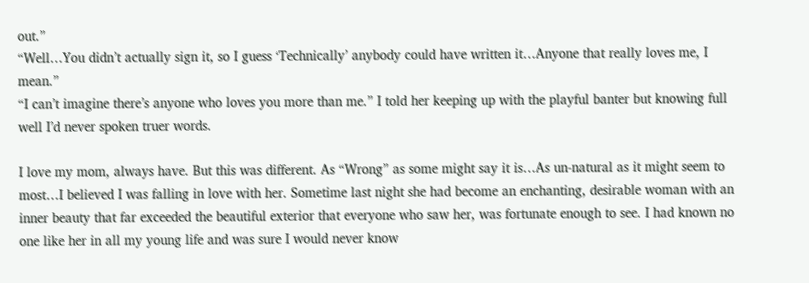out.”
“Well…You didn’t actually sign it, so I guess ‘Technically’ anybody could have written it…Anyone that really loves me, I mean.”
“I can’t imagine there’s anyone who loves you more than me.” I told her keeping up with the playful banter but knowing full well I’d never spoken truer words.

I love my mom, always have. But this was different. As “Wrong” as some might say it is…As un-natural as it might seem to most…I believed I was falling in love with her. Sometime last night she had become an enchanting, desirable woman with an inner beauty that far exceeded the beautiful exterior that everyone who saw her, was fortunate enough to see. I had known no one like her in all my young life and was sure I would never know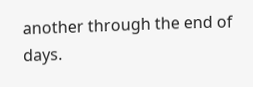another through the end of days.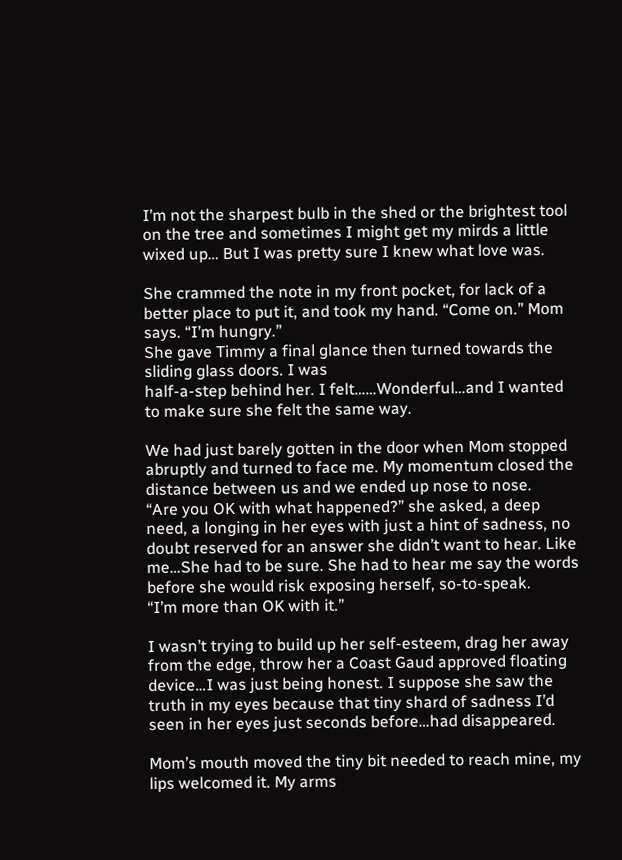I’m not the sharpest bulb in the shed or the brightest tool on the tree and sometimes I might get my mirds a little wixed up… But I was pretty sure I knew what love was.

She crammed the note in my front pocket, for lack of a better place to put it, and took my hand. “Come on.” Mom says. “I’m hungry.”
She gave Timmy a final glance then turned towards the sliding glass doors. I was
half-a-step behind her. I felt……Wonderful…and I wanted to make sure she felt the same way.

We had just barely gotten in the door when Mom stopped abruptly and turned to face me. My momentum closed the distance between us and we ended up nose to nose.
“Are you OK with what happened?” she asked, a deep need, a longing in her eyes with just a hint of sadness, no doubt reserved for an answer she didn’t want to hear. Like me…She had to be sure. She had to hear me say the words before she would risk exposing herself, so-to-speak.
“I’m more than OK with it.”

I wasn’t trying to build up her self-esteem, drag her away from the edge, throw her a Coast Gaud approved floating device…I was just being honest. I suppose she saw the truth in my eyes because that tiny shard of sadness I’d seen in her eyes just seconds before…had disappeared.

Mom’s mouth moved the tiny bit needed to reach mine, my lips welcomed it. My arms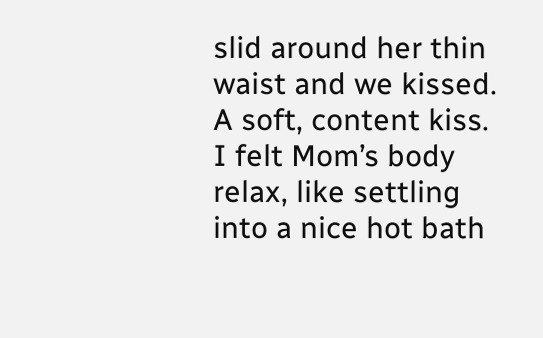slid around her thin waist and we kissed. A soft, content kiss. I felt Mom’s body relax, like settling into a nice hot bath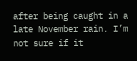after being caught in a late November rain. I’m not sure if it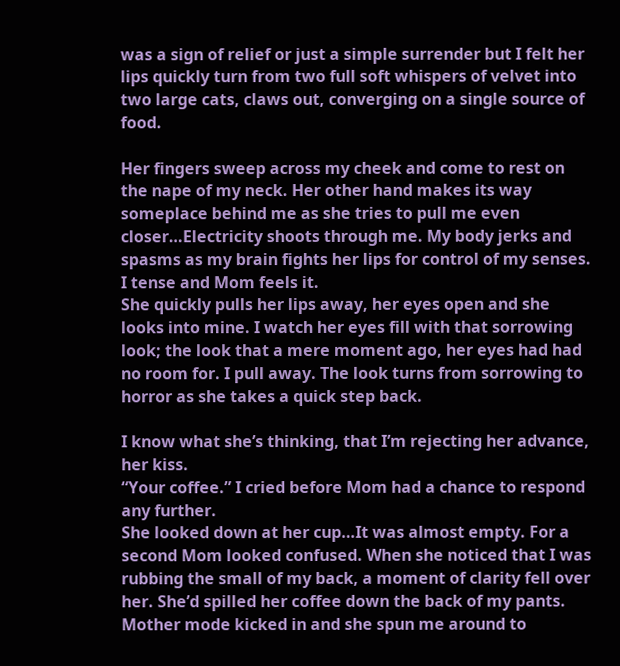was a sign of relief or just a simple surrender but I felt her lips quickly turn from two full soft whispers of velvet into two large cats, claws out, converging on a single source of food.

Her fingers sweep across my cheek and come to rest on the nape of my neck. Her other hand makes its way someplace behind me as she tries to pull me even closer…Electricity shoots through me. My body jerks and spasms as my brain fights her lips for control of my senses. I tense and Mom feels it.
She quickly pulls her lips away, her eyes open and she looks into mine. I watch her eyes fill with that sorrowing look; the look that a mere moment ago, her eyes had had no room for. I pull away. The look turns from sorrowing to horror as she takes a quick step back.

I know what she’s thinking, that I’m rejecting her advance, her kiss.
“Your coffee.” I cried before Mom had a chance to respond any further.
She looked down at her cup…It was almost empty. For a second Mom looked confused. When she noticed that I was rubbing the small of my back, a moment of clarity fell over her. She’d spilled her coffee down the back of my pants.
Mother mode kicked in and she spun me around to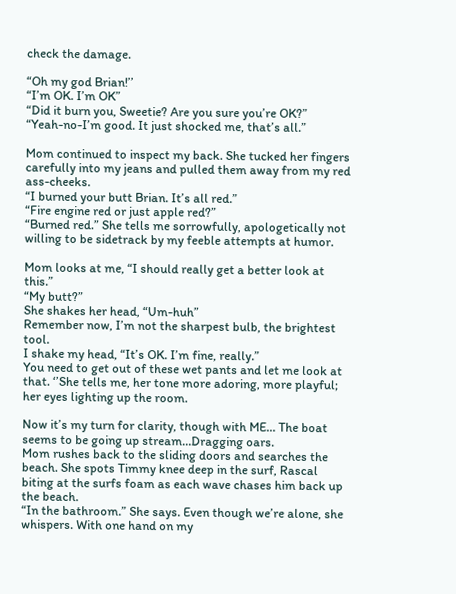check the damage.

“Oh my god Brian!’’
“I’m OK. I’m OK”
“Did it burn you, Sweetie? Are you sure you’re OK?”
“Yeah-no-I’m good. It just shocked me, that’s all.”

Mom continued to inspect my back. She tucked her fingers carefully into my jeans and pulled them away from my red ass-cheeks.
“I burned your butt Brian. It’s all red.”
“Fire engine red or just apple red?”
“Burned red.” She tells me sorrowfully, apologetically not willing to be sidetrack by my feeble attempts at humor.

Mom looks at me, “I should really get a better look at this.”
“My butt?”
She shakes her head, “Um-huh”
Remember now, I’m not the sharpest bulb, the brightest tool.
I shake my head, “It’s OK. I’m fine, really.”
You need to get out of these wet pants and let me look at that. ‘’She tells me, her tone more adoring, more playful; her eyes lighting up the room.

Now it’s my turn for clarity, though with ME… The boat seems to be going up stream…Dragging oars.
Mom rushes back to the sliding doors and searches the beach. She spots Timmy knee deep in the surf, Rascal biting at the surfs foam as each wave chases him back up the beach.
“In the bathroom.” She says. Even though we’re alone, she whispers. With one hand on my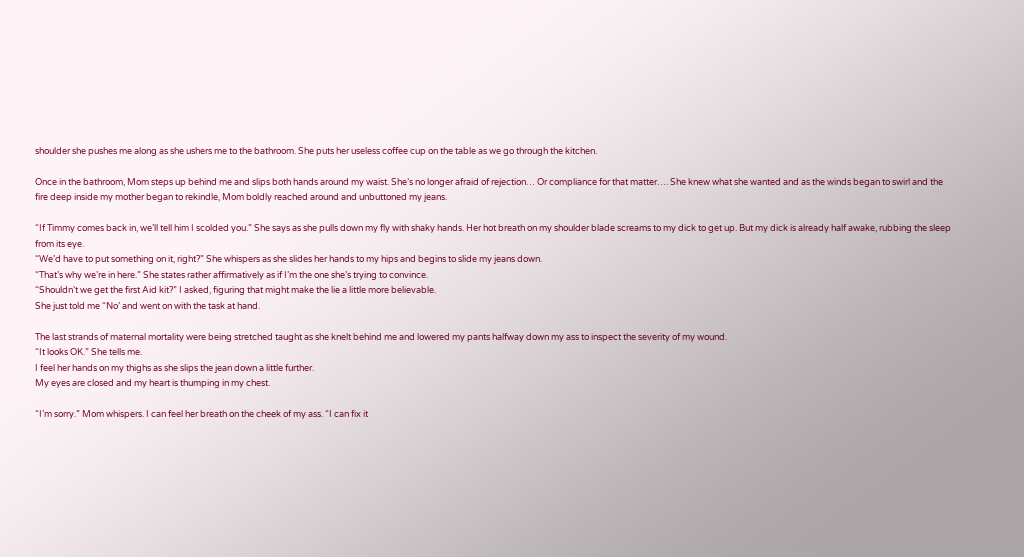shoulder she pushes me along as she ushers me to the bathroom. She puts her useless coffee cup on the table as we go through the kitchen.

Once in the bathroom, Mom steps up behind me and slips both hands around my waist. She’s no longer afraid of rejection… Or compliance for that matter…. She knew what she wanted and as the winds began to swirl and the fire deep inside my mother began to rekindle, Mom boldly reached around and unbuttoned my jeans.

“If Timmy comes back in, we’ll tell him I scolded you.” She says as she pulls down my fly with shaky hands. Her hot breath on my shoulder blade screams to my dick to get up. But my dick is already half awake, rubbing the sleep from its eye.
“We’d have to put something on it, right?” She whispers as she slides her hands to my hips and begins to slide my jeans down.
“That’s why we’re in here.” She states rather affirmatively as if I’m the one she’s trying to convince.
“Shouldn’t we get the first Aid kit?” I asked, figuring that might make the lie a little more believable.
She just told me “No’ and went on with the task at hand.

The last strands of maternal mortality were being stretched taught as she knelt behind me and lowered my pants halfway down my ass to inspect the severity of my wound.
“It looks OK.” She tells me.
I feel her hands on my thighs as she slips the jean down a little further.
My eyes are closed and my heart is thumping in my chest.

“I’m sorry.” Mom whispers. I can feel her breath on the cheek of my ass. “I can fix it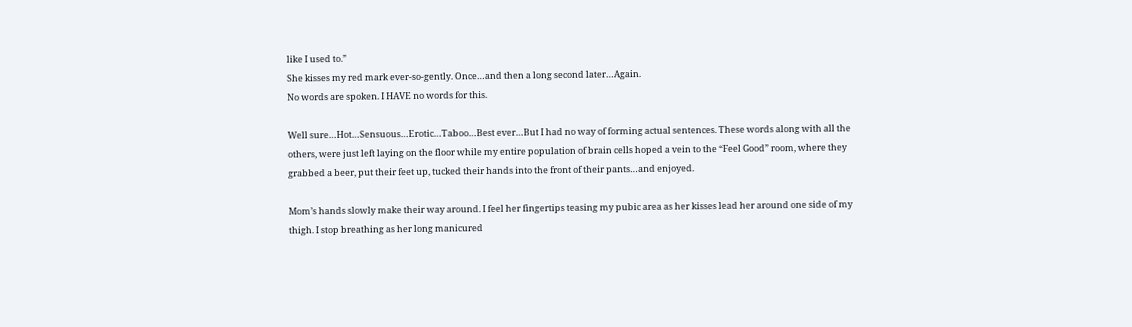like I used to.”
She kisses my red mark ever-so-gently. Once…and then a long second later…Again.
No words are spoken. I HAVE no words for this.

Well sure…Hot…Sensuous…Erotic…Taboo…Best ever…But I had no way of forming actual sentences. These words along with all the others, were just left laying on the floor while my entire population of brain cells hoped a vein to the “Feel Good” room, where they grabbed a beer, put their feet up, tucked their hands into the front of their pants…and enjoyed.

Mom’s hands slowly make their way around. I feel her fingertips teasing my pubic area as her kisses lead her around one side of my thigh. I stop breathing as her long manicured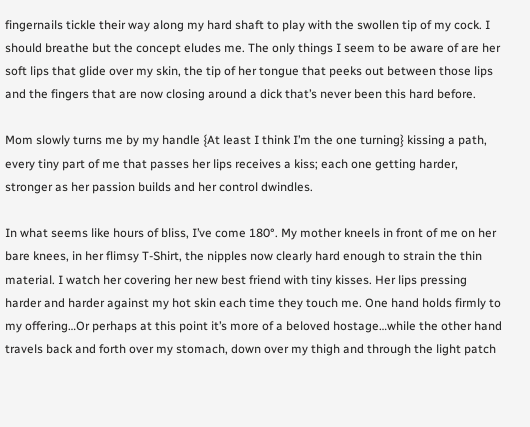fingernails tickle their way along my hard shaft to play with the swollen tip of my cock. I should breathe but the concept eludes me. The only things I seem to be aware of are her soft lips that glide over my skin, the tip of her tongue that peeks out between those lips and the fingers that are now closing around a dick that’s never been this hard before.

Mom slowly turns me by my handle {At least I think I’m the one turning} kissing a path, every tiny part of me that passes her lips receives a kiss; each one getting harder, stronger as her passion builds and her control dwindles.

In what seems like hours of bliss, I’ve come 180°. My mother kneels in front of me on her bare knees, in her flimsy T-Shirt, the nipples now clearly hard enough to strain the thin material. I watch her covering her new best friend with tiny kisses. Her lips pressing harder and harder against my hot skin each time they touch me. One hand holds firmly to my offering…Or perhaps at this point it’s more of a beloved hostage…while the other hand travels back and forth over my stomach, down over my thigh and through the light patch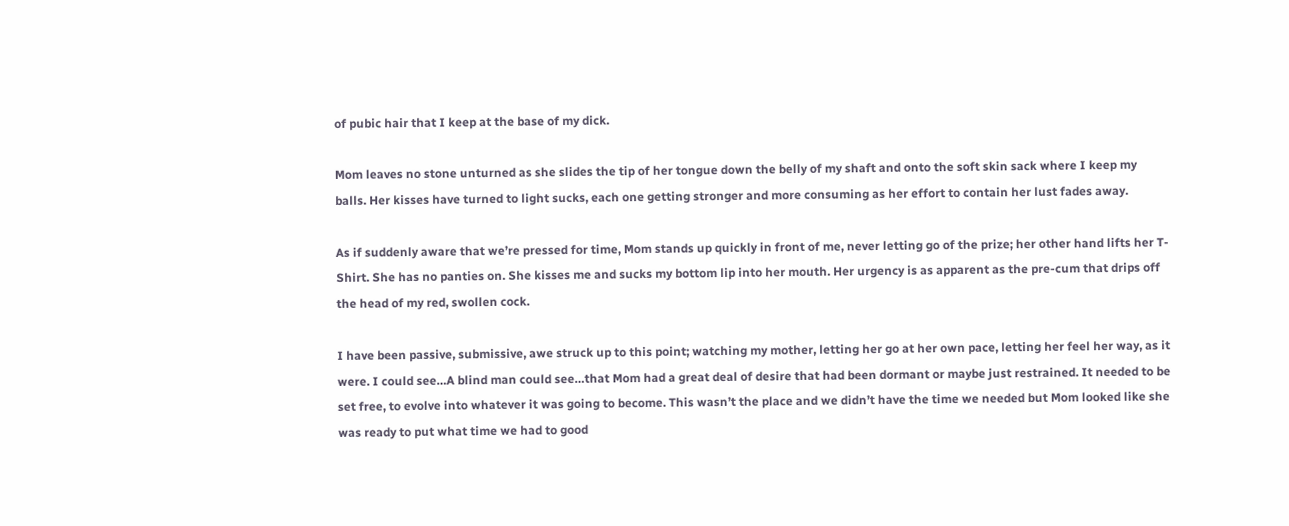of pubic hair that I keep at the base of my dick.

Mom leaves no stone unturned as she slides the tip of her tongue down the belly of my shaft and onto the soft skin sack where I keep my balls. Her kisses have turned to light sucks, each one getting stronger and more consuming as her effort to contain her lust fades away.

As if suddenly aware that we’re pressed for time, Mom stands up quickly in front of me, never letting go of the prize; her other hand lifts her T-Shirt. She has no panties on. She kisses me and sucks my bottom lip into her mouth. Her urgency is as apparent as the pre-cum that drips off the head of my red, swollen cock.

I have been passive, submissive, awe struck up to this point; watching my mother, letting her go at her own pace, letting her feel her way, as it were. I could see…A blind man could see…that Mom had a great deal of desire that had been dormant or maybe just restrained. It needed to be set free, to evolve into whatever it was going to become. This wasn’t the place and we didn’t have the time we needed but Mom looked like she was ready to put what time we had to good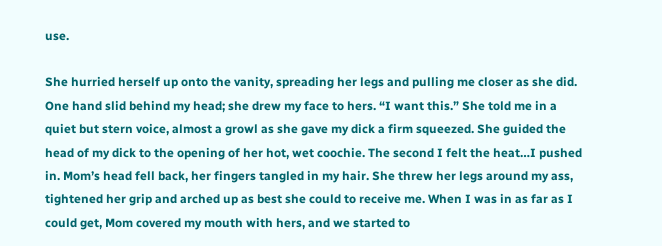use.

She hurried herself up onto the vanity, spreading her legs and pulling me closer as she did. One hand slid behind my head; she drew my face to hers. “I want this.” She told me in a quiet but stern voice, almost a growl as she gave my dick a firm squeezed. She guided the head of my dick to the opening of her hot, wet coochie. The second I felt the heat…I pushed in. Mom’s head fell back, her fingers tangled in my hair. She threw her legs around my ass, tightened her grip and arched up as best she could to receive me. When I was in as far as I could get, Mom covered my mouth with hers, and we started to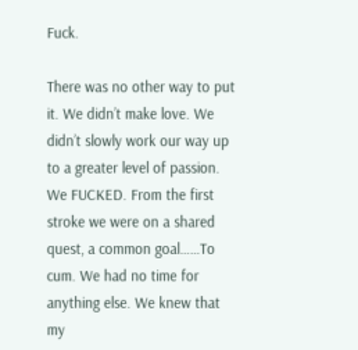Fuck.

There was no other way to put it. We didn’t make love. We didn’t slowly work our way up to a greater level of passion. We FUCKED. From the first stroke we were on a shared quest, a common goal……To cum. We had no time for anything else. We knew that my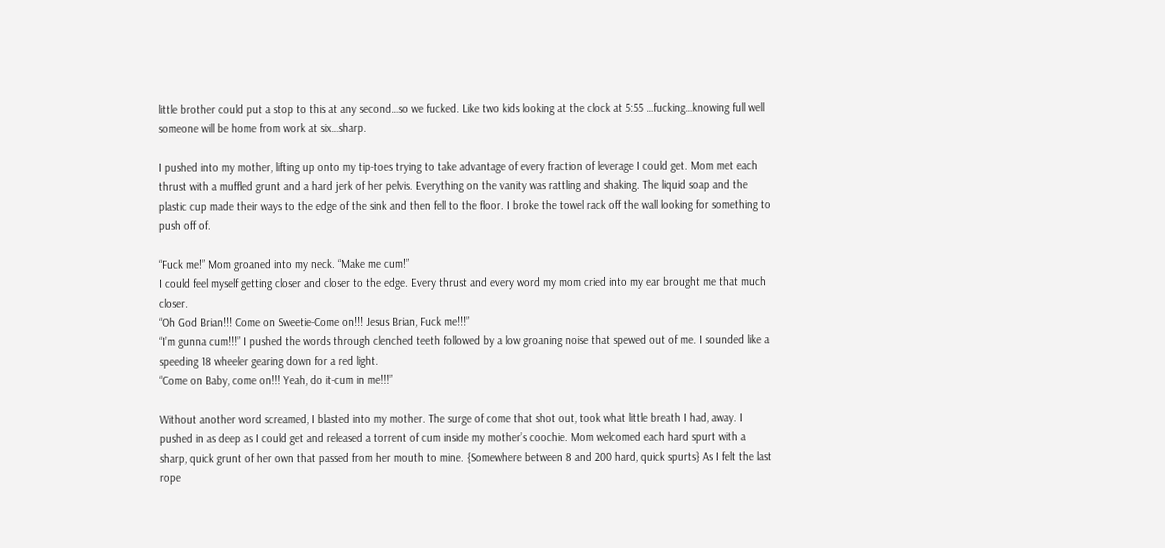little brother could put a stop to this at any second…so we fucked. Like two kids looking at the clock at 5:55 …fucking…knowing full well someone will be home from work at six…sharp.

I pushed into my mother, lifting up onto my tip-toes trying to take advantage of every fraction of leverage I could get. Mom met each thrust with a muffled grunt and a hard jerk of her pelvis. Everything on the vanity was rattling and shaking. The liquid soap and the plastic cup made their ways to the edge of the sink and then fell to the floor. I broke the towel rack off the wall looking for something to push off of.

“Fuck me!” Mom groaned into my neck. “Make me cum!”
I could feel myself getting closer and closer to the edge. Every thrust and every word my mom cried into my ear brought me that much closer.
“Oh God Brian!!! Come on Sweetie-Come on!!! Jesus Brian, Fuck me!!!”
“I’m gunna cum!!!” I pushed the words through clenched teeth followed by a low groaning noise that spewed out of me. I sounded like a speeding 18 wheeler gearing down for a red light.
“Come on Baby, come on!!! Yeah, do it-cum in me!!!”

Without another word screamed, I blasted into my mother. The surge of come that shot out, took what little breath I had, away. I pushed in as deep as I could get and released a torrent of cum inside my mother’s coochie. Mom welcomed each hard spurt with a sharp, quick grunt of her own that passed from her mouth to mine. {Somewhere between 8 and 200 hard, quick spurts} As I felt the last rope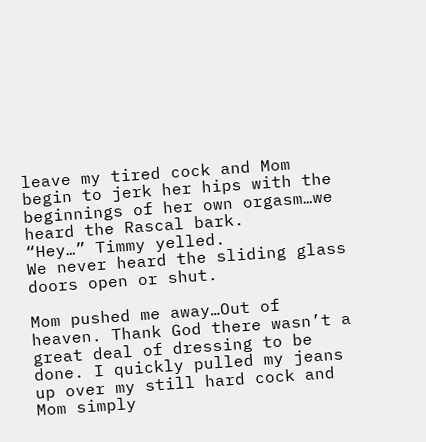leave my tired cock and Mom begin to jerk her hips with the beginnings of her own orgasm…we heard the Rascal bark.
“Hey…” Timmy yelled.
We never heard the sliding glass doors open or shut.

Mom pushed me away…Out of heaven. Thank God there wasn’t a great deal of dressing to be done. I quickly pulled my jeans up over my still hard cock and Mom simply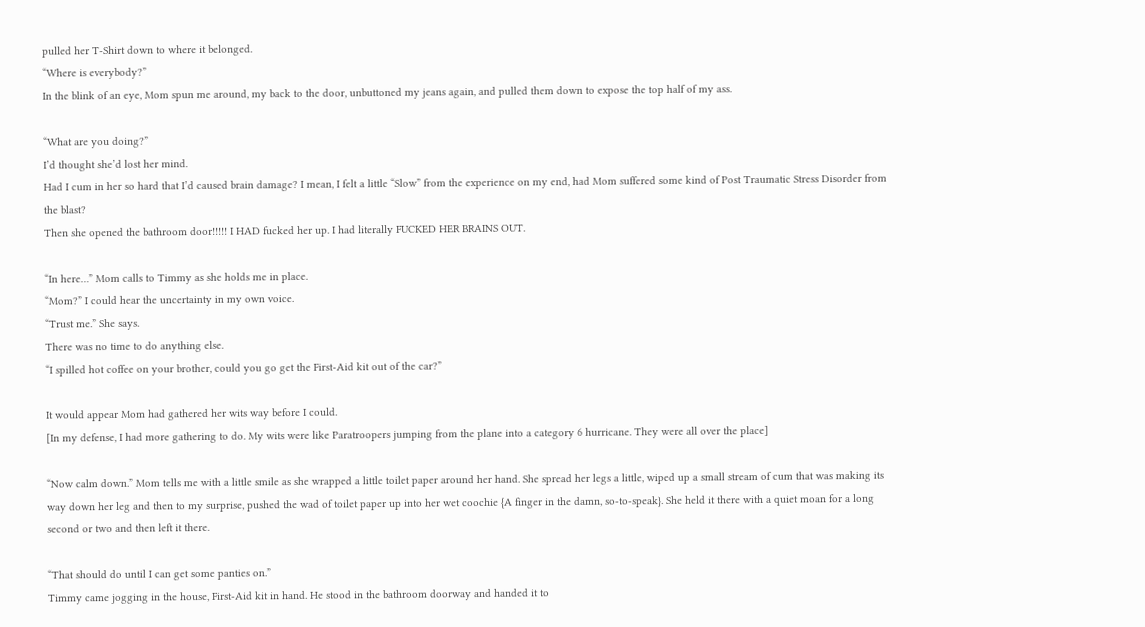pulled her T-Shirt down to where it belonged.
“Where is everybody?”
In the blink of an eye, Mom spun me around, my back to the door, unbuttoned my jeans again, and pulled them down to expose the top half of my ass.

“What are you doing?”
I’d thought she’d lost her mind.
Had I cum in her so hard that I’d caused brain damage? I mean, I felt a little “Slow” from the experience on my end, had Mom suffered some kind of Post Traumatic Stress Disorder from the blast?
Then she opened the bathroom door!!!!! I HAD fucked her up. I had literally FUCKED HER BRAINS OUT.

“In here…” Mom calls to Timmy as she holds me in place.
“Mom?” I could hear the uncertainty in my own voice.
“Trust me.” She says.
There was no time to do anything else.
“I spilled hot coffee on your brother, could you go get the First-Aid kit out of the car?”

It would appear Mom had gathered her wits way before I could.
[In my defense, I had more gathering to do. My wits were like Paratroopers jumping from the plane into a category 6 hurricane. They were all over the place]

“Now calm down.” Mom tells me with a little smile as she wrapped a little toilet paper around her hand. She spread her legs a little, wiped up a small stream of cum that was making its way down her leg and then to my surprise, pushed the wad of toilet paper up into her wet coochie {A finger in the damn, so-to-speak}. She held it there with a quiet moan for a long second or two and then left it there.

“That should do until I can get some panties on.”
Timmy came jogging in the house, First-Aid kit in hand. He stood in the bathroom doorway and handed it to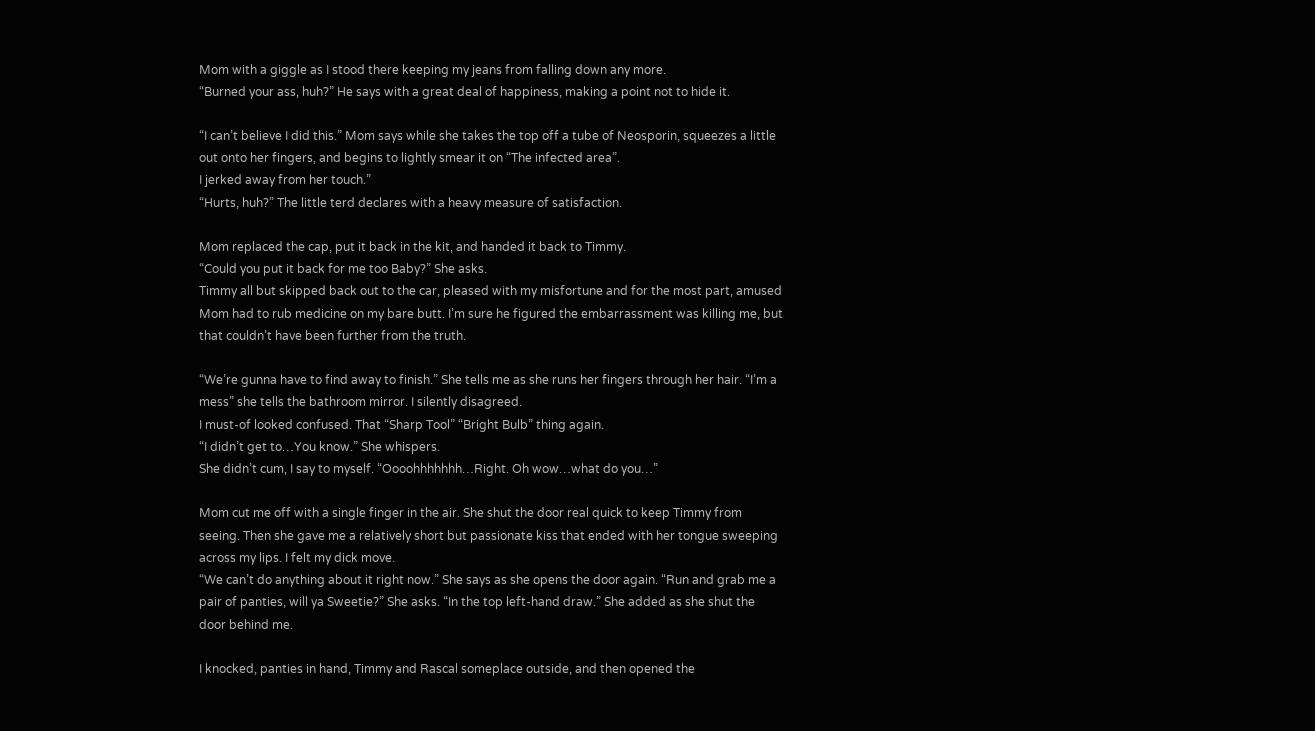Mom with a giggle as I stood there keeping my jeans from falling down any more.
“Burned your ass, huh?” He says with a great deal of happiness, making a point not to hide it.

“I can’t believe I did this.” Mom says while she takes the top off a tube of Neosporin, squeezes a little out onto her fingers, and begins to lightly smear it on “The infected area”.
I jerked away from her touch.”
“Hurts, huh?” The little terd declares with a heavy measure of satisfaction.

Mom replaced the cap, put it back in the kit, and handed it back to Timmy.
“Could you put it back for me too Baby?” She asks.
Timmy all but skipped back out to the car, pleased with my misfortune and for the most part, amused Mom had to rub medicine on my bare butt. I’m sure he figured the embarrassment was killing me, but that couldn’t have been further from the truth.

“We’re gunna have to find away to finish.” She tells me as she runs her fingers through her hair. “I’m a mess” she tells the bathroom mirror. I silently disagreed.
I must-of looked confused. That “Sharp Tool” “Bright Bulb” thing again.
“I didn’t get to…You know.” She whispers.
She didn’t cum, I say to myself. “Oooohhhhhhh…Right. Oh wow…what do you…”

Mom cut me off with a single finger in the air. She shut the door real quick to keep Timmy from seeing. Then she gave me a relatively short but passionate kiss that ended with her tongue sweeping across my lips. I felt my dick move.
“We can’t do anything about it right now.” She says as she opens the door again. “Run and grab me a pair of panties, will ya Sweetie?” She asks. “In the top left-hand draw.” She added as she shut the door behind me.

I knocked, panties in hand, Timmy and Rascal someplace outside, and then opened the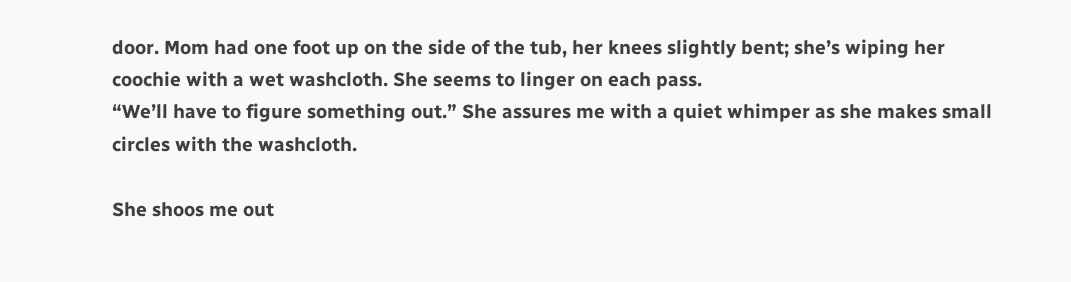door. Mom had one foot up on the side of the tub, her knees slightly bent; she’s wiping her coochie with a wet washcloth. She seems to linger on each pass.
“We’ll have to figure something out.” She assures me with a quiet whimper as she makes small circles with the washcloth.

She shoos me out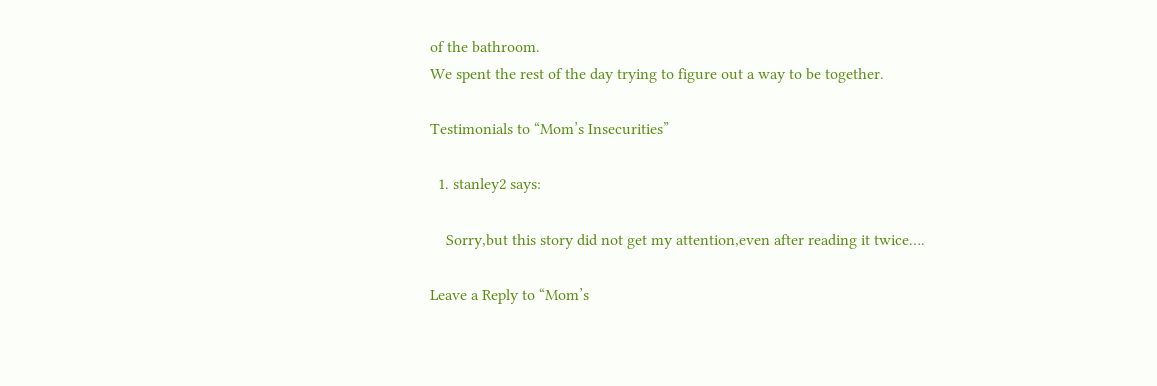of the bathroom.
We spent the rest of the day trying to figure out a way to be together.

Testimonials to “Mom’s Insecurities”

  1. stanley2 says:

    Sorry,but this story did not get my attention,even after reading it twice….

Leave a Reply to “Mom’s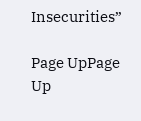Insecurities”

Page UpPage Up